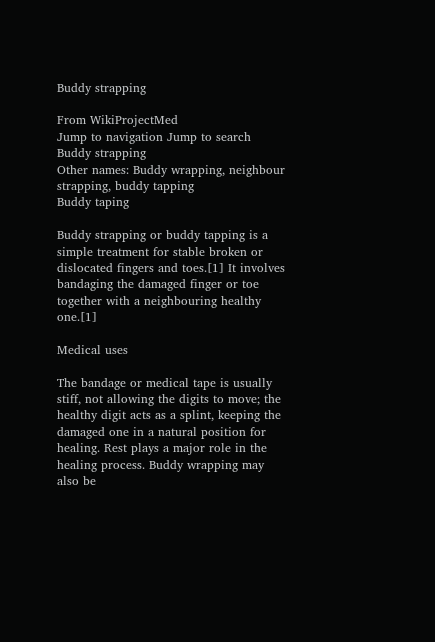Buddy strapping

From WikiProjectMed
Jump to navigation Jump to search
Buddy strapping
Other names: Buddy wrapping, neighbour strapping, buddy tapping
Buddy taping

Buddy strapping or buddy tapping is a simple treatment for stable broken or dislocated fingers and toes.[1] It involves bandaging the damaged finger or toe together with a neighbouring healthy one.[1]

Medical uses

The bandage or medical tape is usually stiff, not allowing the digits to move; the healthy digit acts as a splint, keeping the damaged one in a natural position for healing. Rest plays a major role in the healing process. Buddy wrapping may also be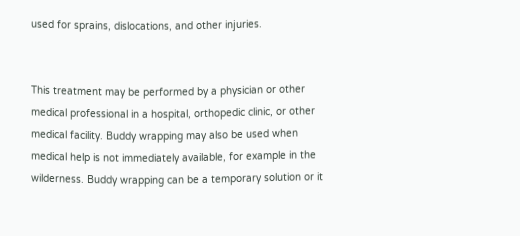used for sprains, dislocations, and other injuries.


This treatment may be performed by a physician or other medical professional in a hospital, orthopedic clinic, or other medical facility. Buddy wrapping may also be used when medical help is not immediately available, for example in the wilderness. Buddy wrapping can be a temporary solution or it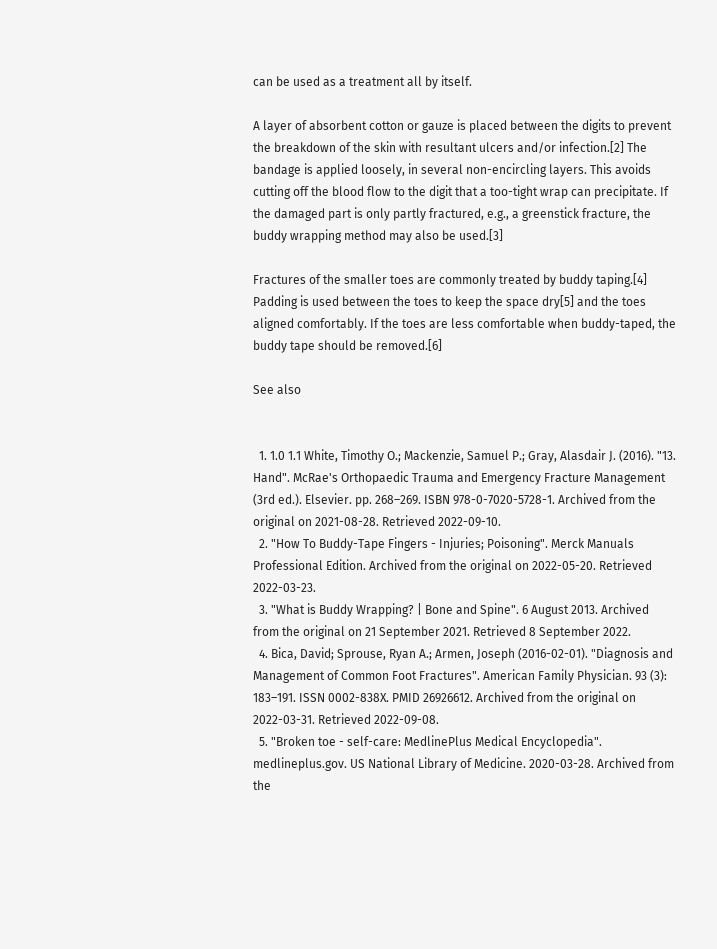can be used as a treatment all by itself.

A layer of absorbent cotton or gauze is placed between the digits to prevent the breakdown of the skin with resultant ulcers and/or infection.[2] The bandage is applied loosely, in several non-encircling layers. This avoids cutting off the blood flow to the digit that a too-tight wrap can precipitate. If the damaged part is only partly fractured, e.g., a greenstick fracture, the buddy wrapping method may also be used.[3]

Fractures of the smaller toes are commonly treated by buddy taping.[4] Padding is used between the toes to keep the space dry[5] and the toes aligned comfortably. If the toes are less comfortable when buddy-taped, the buddy tape should be removed.[6]

See also


  1. 1.0 1.1 White, Timothy O.; Mackenzie, Samuel P.; Gray, Alasdair J. (2016). "13. Hand". McRae's Orthopaedic Trauma and Emergency Fracture Management (3rd ed.). Elsevier. pp. 268–269. ISBN 978-0-7020-5728-1. Archived from the original on 2021-08-28. Retrieved 2022-09-10.
  2. "How To Buddy-Tape Fingers - Injuries; Poisoning". Merck Manuals Professional Edition. Archived from the original on 2022-05-20. Retrieved 2022-03-23.
  3. "What is Buddy Wrapping? | Bone and Spine". 6 August 2013. Archived from the original on 21 September 2021. Retrieved 8 September 2022.
  4. Bica, David; Sprouse, Ryan A.; Armen, Joseph (2016-02-01). "Diagnosis and Management of Common Foot Fractures". American Family Physician. 93 (3): 183–191. ISSN 0002-838X. PMID 26926612. Archived from the original on 2022-03-31. Retrieved 2022-09-08.
  5. "Broken toe - self-care: MedlinePlus Medical Encyclopedia". medlineplus.gov. US National Library of Medicine. 2020-03-28. Archived from the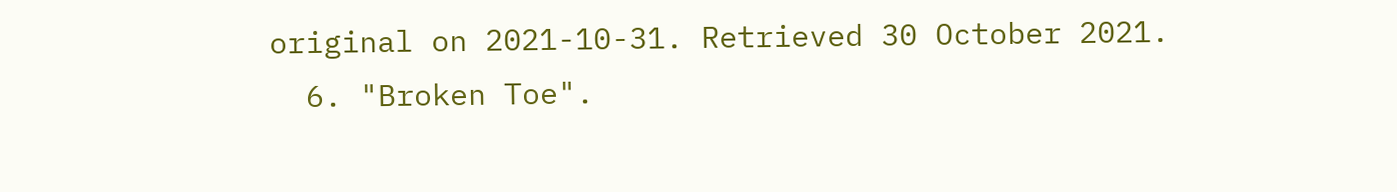original on 2021-10-31. Retrieved 30 October 2021.
  6. "Broken Toe".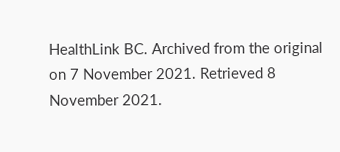HealthLink BC. Archived from the original on 7 November 2021. Retrieved 8 November 2021.